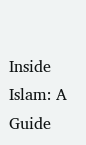Inside Islam: A Guide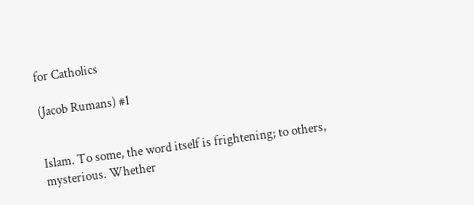for Catholics

(Jacob Rumans) #1


Islam. To some, the word itself is frightening; to others,
mysterious. Whether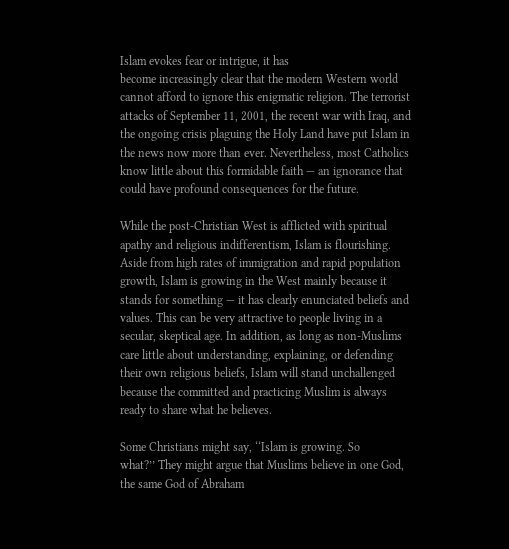Islam evokes fear or intrigue, it has
become increasingly clear that the modern Western world
cannot afford to ignore this enigmatic religion. The terrorist
attacks of September 11, 2001, the recent war with Iraq, and
the ongoing crisis plaguing the Holy Land have put Islam in
the news now more than ever. Nevertheless, most Catholics
know little about this formidable faith — an ignorance that
could have profound consequences for the future.

While the post-Christian West is afflicted with spiritual
apathy and religious indifferentism, Islam is flourishing.
Aside from high rates of immigration and rapid population
growth, Islam is growing in the West mainly because it
stands for something — it has clearly enunciated beliefs and
values. This can be very attractive to people living in a
secular, skeptical age. In addition, as long as non-Muslims
care little about understanding, explaining, or defending
their own religious beliefs, Islam will stand unchallenged
because the committed and practicing Muslim is always
ready to share what he believes.

Some Christians might say, ‘‘Islam is growing. So
what?’’ They might argue that Muslims believe in one God,
the same God of Abraham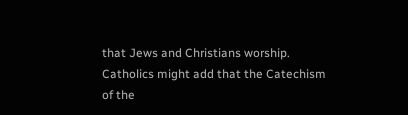that Jews and Christians worship.
Catholics might add that the Catechism of the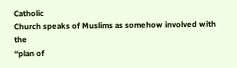Catholic
Church speaks of Muslims as somehow involved with the
‘‘plan of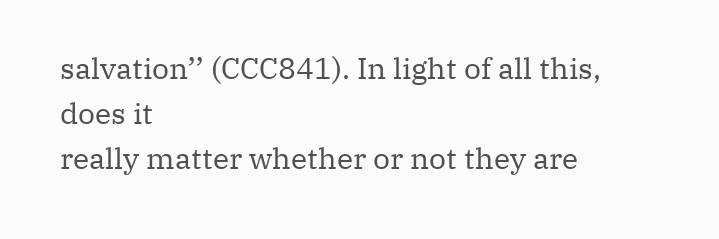salvation’’ (CCC841). In light of all this, does it
really matter whether or not they are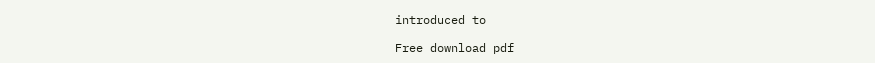introduced to

Free download pdf